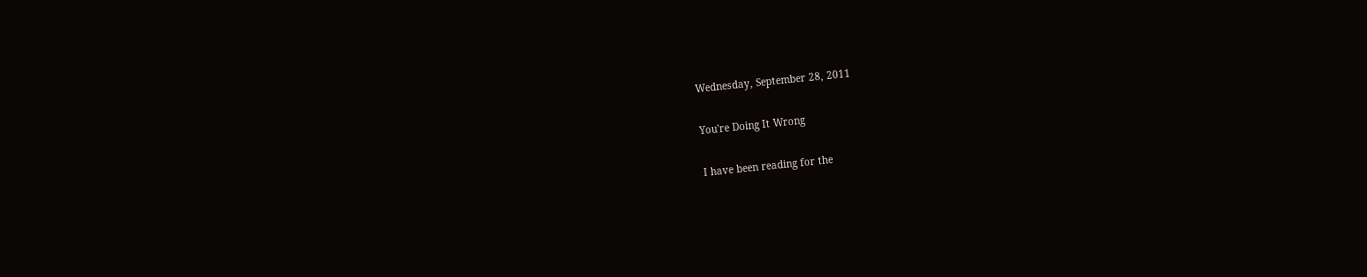Wednesday, September 28, 2011

You're Doing It Wrong

I have been reading for the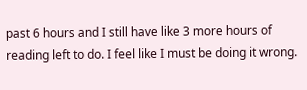past 6 hours and I still have like 3 more hours of reading left to do. I feel like I must be doing it wrong.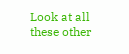Look at all these other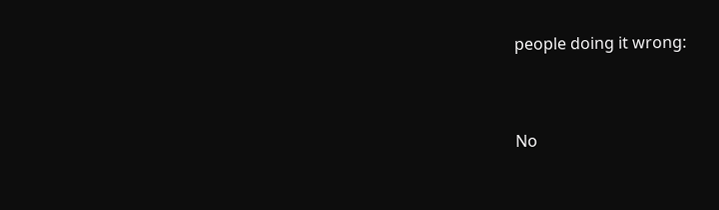people doing it wrong:


No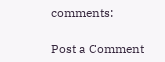comments:

Post a Comment